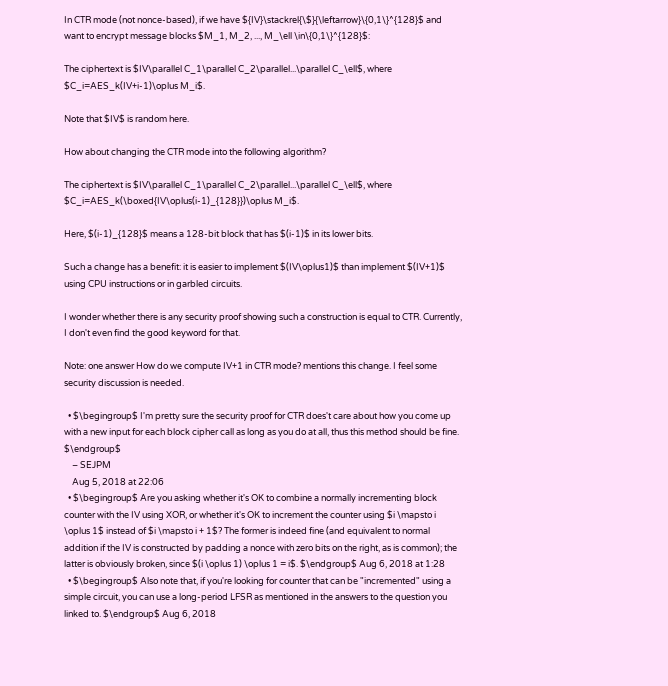In CTR mode (not nonce-based), if we have ${IV}\stackrel{\$}{\leftarrow}\{0,1\}^{128}$ and want to encrypt message blocks $M_1, M_2, ..., M_\ell \in\{0,1\}^{128}$:

The ciphertext is $IV\parallel C_1\parallel C_2\parallel...\parallel C_\ell$, where $C_i=AES_k(IV+i-1)\oplus M_i$.

Note that $IV$ is random here.

How about changing the CTR mode into the following algorithm?

The ciphertext is $IV\parallel C_1\parallel C_2\parallel...\parallel C_\ell$, where $C_i=AES_k(\boxed{IV\oplus(i-1)_{128}})\oplus M_i$.

Here, $(i-1)_{128}$ means a 128-bit block that has $(i-1)$ in its lower bits.

Such a change has a benefit: it is easier to implement $(IV\oplus1)$ than implement $(IV+1)$ using CPU instructions or in garbled circuits.

I wonder whether there is any security proof showing such a construction is equal to CTR. Currently, I don't even find the good keyword for that.

Note: one answer How do we compute IV+1 in CTR mode? mentions this change. I feel some security discussion is needed.

  • $\begingroup$ I'm pretty sure the security proof for CTR does't care about how you come up with a new input for each block cipher call as long as you do at all, thus this method should be fine. $\endgroup$
    – SEJPM
    Aug 5, 2018 at 22:06
  • $\begingroup$ Are you asking whether it's OK to combine a normally incrementing block counter with the IV using XOR, or whether it's OK to increment the counter using $i \mapsto i \oplus 1$ instead of $i \mapsto i + 1$? The former is indeed fine (and equivalent to normal addition if the IV is constructed by padding a nonce with zero bits on the right, as is common); the latter is obviously broken, since $(i \oplus 1) \oplus 1 = i$. $\endgroup$ Aug 6, 2018 at 1:28
  • $\begingroup$ Also note that, if you're looking for counter that can be "incremented" using a simple circuit, you can use a long-period LFSR as mentioned in the answers to the question you linked to. $\endgroup$ Aug 6, 2018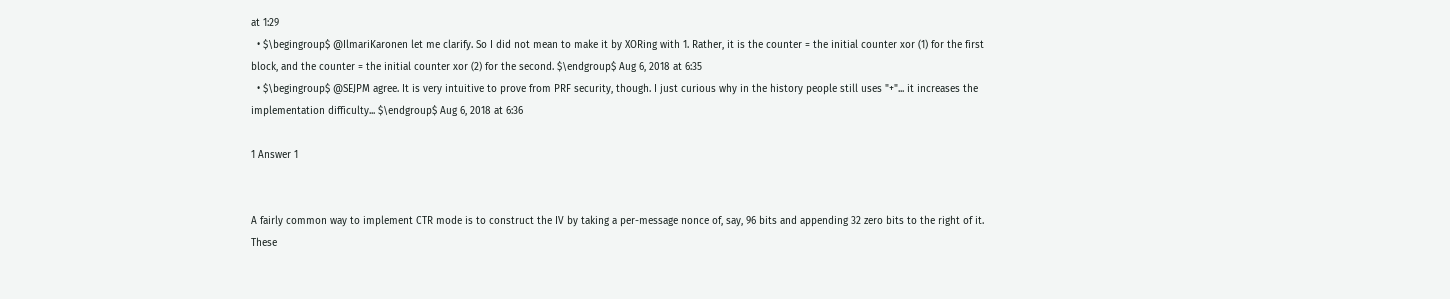at 1:29
  • $\begingroup$ @IlmariKaronen let me clarify. So I did not mean to make it by XORing with 1. Rather, it is the counter = the initial counter xor (1) for the first block, and the counter = the initial counter xor (2) for the second. $\endgroup$ Aug 6, 2018 at 6:35
  • $\begingroup$ @SEJPM agree. It is very intuitive to prove from PRF security, though. I just curious why in the history people still uses "+"... it increases the implementation difficulty... $\endgroup$ Aug 6, 2018 at 6:36

1 Answer 1


A fairly common way to implement CTR mode is to construct the IV by taking a per-message nonce of, say, 96 bits and appending 32 zero bits to the right of it. These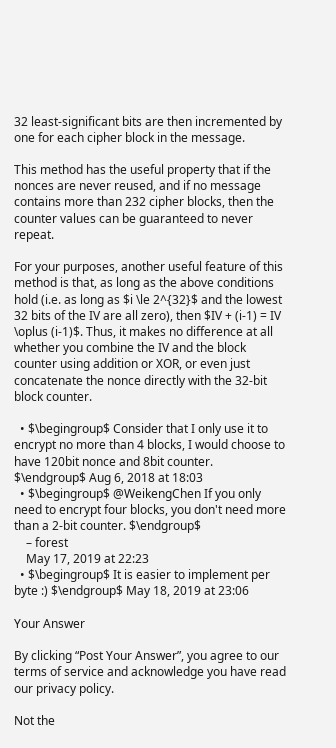32 least-significant bits are then incremented by one for each cipher block in the message.

This method has the useful property that if the nonces are never reused, and if no message contains more than 232 cipher blocks, then the counter values can be guaranteed to never repeat.

For your purposes, another useful feature of this method is that, as long as the above conditions hold (i.e. as long as $i \le 2^{32}$ and the lowest 32 bits of the IV are all zero), then $IV + (i-1) = IV \oplus (i-1)$. Thus, it makes no difference at all whether you combine the IV and the block counter using addition or XOR, or even just concatenate the nonce directly with the 32-bit block counter.

  • $\begingroup$ Consider that I only use it to encrypt no more than 4 blocks, I would choose to have 120bit nonce and 8bit counter. $\endgroup$ Aug 6, 2018 at 18:03
  • $\begingroup$ @WeikengChen If you only need to encrypt four blocks, you don't need more than a 2-bit counter. $\endgroup$
    – forest
    May 17, 2019 at 22:23
  • $\begingroup$ It is easier to implement per byte :) $\endgroup$ May 18, 2019 at 23:06

Your Answer

By clicking “Post Your Answer”, you agree to our terms of service and acknowledge you have read our privacy policy.

Not the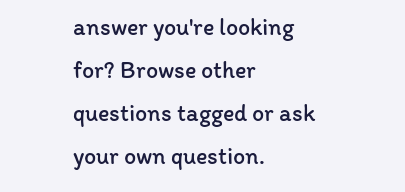answer you're looking for? Browse other questions tagged or ask your own question.